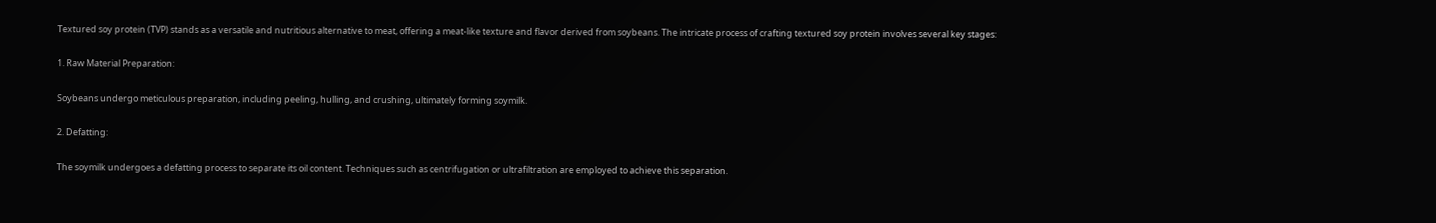Textured soy protein (TVP) stands as a versatile and nutritious alternative to meat, offering a meat-like texture and flavor derived from soybeans. The intricate process of crafting textured soy protein involves several key stages:

1. Raw Material Preparation:

Soybeans undergo meticulous preparation, including peeling, hulling, and crushing, ultimately forming soymilk.

2. Defatting:

The soymilk undergoes a defatting process to separate its oil content. Techniques such as centrifugation or ultrafiltration are employed to achieve this separation.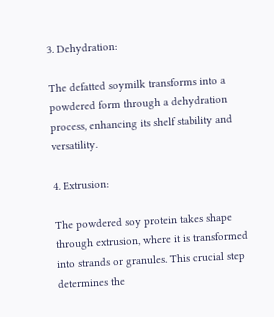3. Dehydration:

The defatted soymilk transforms into a powdered form through a dehydration process, enhancing its shelf stability and versatility.

4. Extrusion:

The powdered soy protein takes shape through extrusion, where it is transformed into strands or granules. This crucial step determines the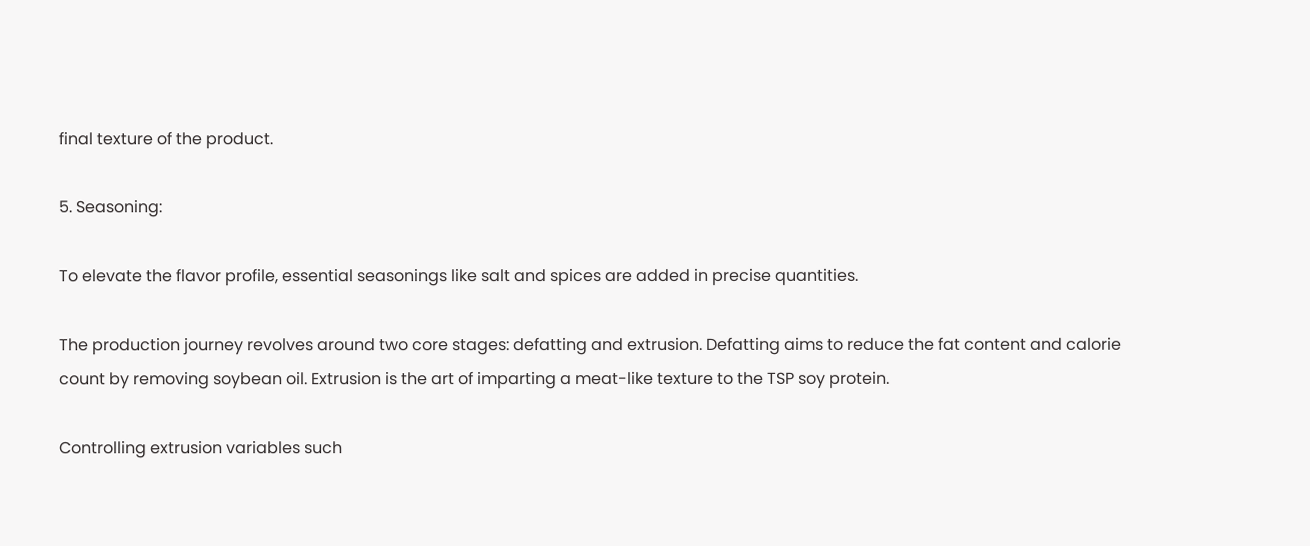final texture of the product.

5. Seasoning:

To elevate the flavor profile, essential seasonings like salt and spices are added in precise quantities.

The production journey revolves around two core stages: defatting and extrusion. Defatting aims to reduce the fat content and calorie count by removing soybean oil. Extrusion is the art of imparting a meat-like texture to the TSP soy protein.

Controlling extrusion variables such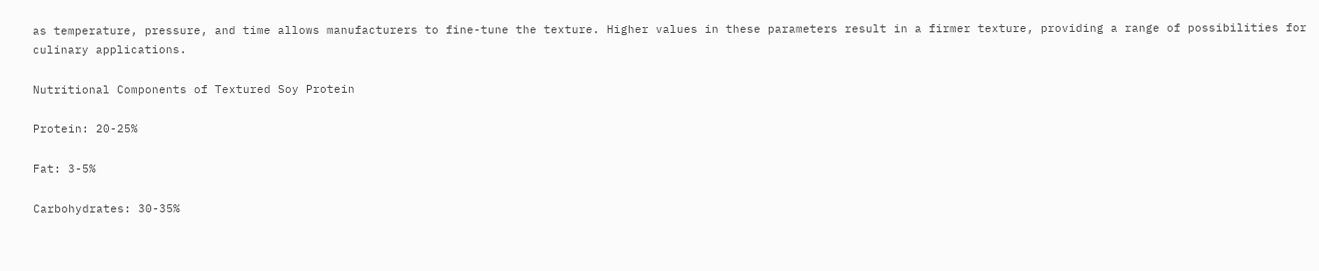as temperature, pressure, and time allows manufacturers to fine-tune the texture. Higher values in these parameters result in a firmer texture, providing a range of possibilities for culinary applications.

Nutritional Components of Textured Soy Protein

Protein: 20-25%

Fat: 3-5%

Carbohydrates: 30-35%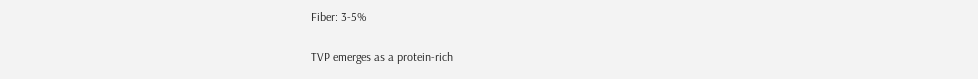Fiber: 3-5%

TVP emerges as a protein-rich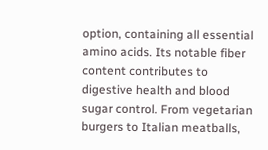option, containing all essential amino acids. Its notable fiber content contributes to digestive health and blood sugar control. From vegetarian burgers to Italian meatballs,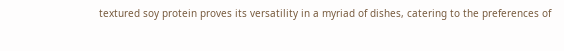textured soy protein proves its versatility in a myriad of dishes, catering to the preferences of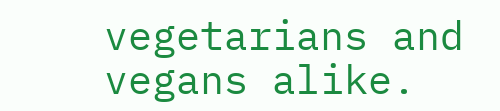vegetarians and vegans alike.